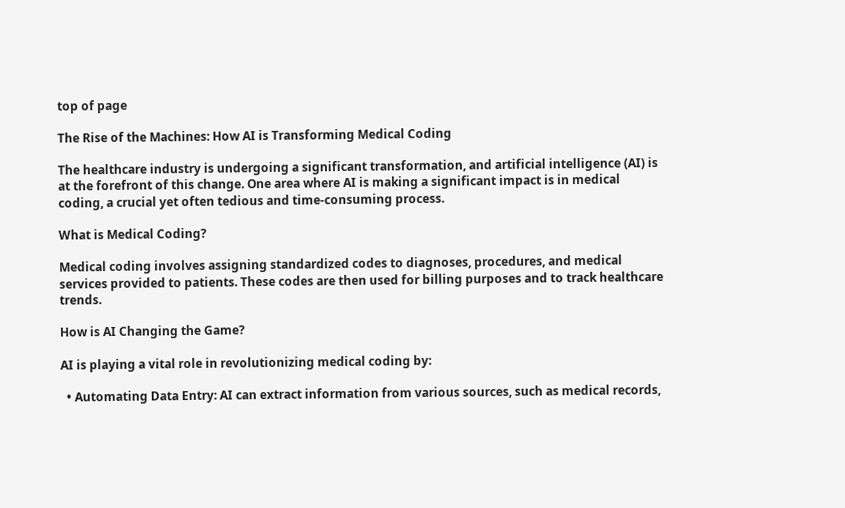top of page

The Rise of the Machines: How AI is Transforming Medical Coding

The healthcare industry is undergoing a significant transformation, and artificial intelligence (AI) is at the forefront of this change. One area where AI is making a significant impact is in medical coding, a crucial yet often tedious and time-consuming process.

What is Medical Coding?

Medical coding involves assigning standardized codes to diagnoses, procedures, and medical services provided to patients. These codes are then used for billing purposes and to track healthcare trends.

How is AI Changing the Game?

AI is playing a vital role in revolutionizing medical coding by:

  • Automating Data Entry: AI can extract information from various sources, such as medical records,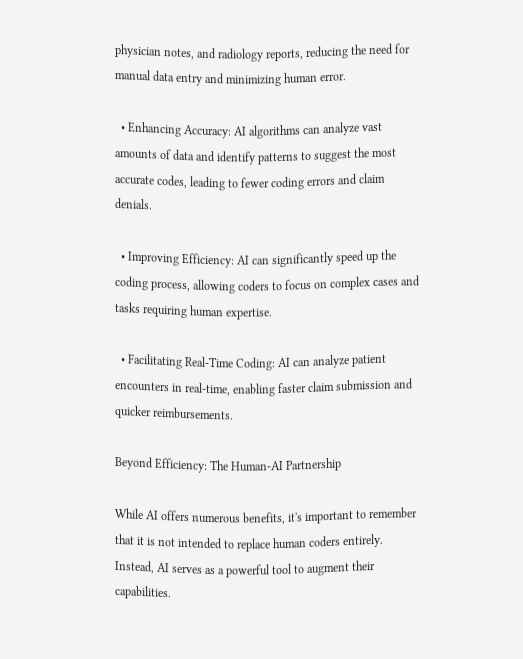physician notes, and radiology reports, reducing the need for manual data entry and minimizing human error.

  • Enhancing Accuracy: AI algorithms can analyze vast amounts of data and identify patterns to suggest the most accurate codes, leading to fewer coding errors and claim denials.

  • Improving Efficiency: AI can significantly speed up the coding process, allowing coders to focus on complex cases and tasks requiring human expertise.

  • Facilitating Real-Time Coding: AI can analyze patient encounters in real-time, enabling faster claim submission and quicker reimbursements.

Beyond Efficiency: The Human-AI Partnership

While AI offers numerous benefits, it's important to remember that it is not intended to replace human coders entirely. Instead, AI serves as a powerful tool to augment their capabilities.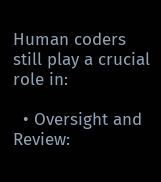Human coders still play a crucial role in:

  • Oversight and Review: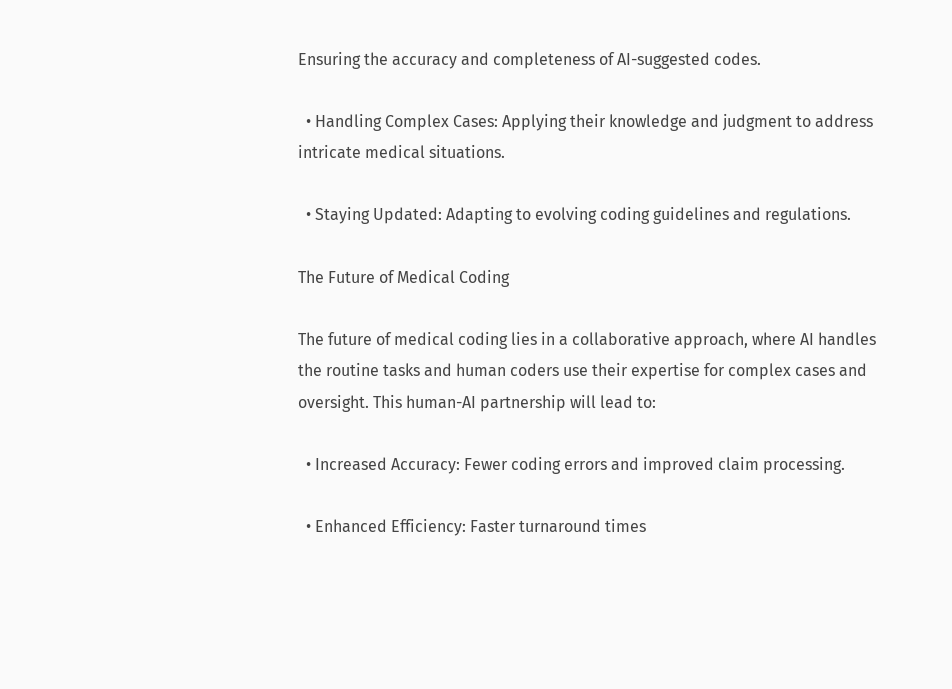Ensuring the accuracy and completeness of AI-suggested codes.

  • Handling Complex Cases: Applying their knowledge and judgment to address intricate medical situations.

  • Staying Updated: Adapting to evolving coding guidelines and regulations.

The Future of Medical Coding

The future of medical coding lies in a collaborative approach, where AI handles the routine tasks and human coders use their expertise for complex cases and oversight. This human-AI partnership will lead to:

  • Increased Accuracy: Fewer coding errors and improved claim processing.

  • Enhanced Efficiency: Faster turnaround times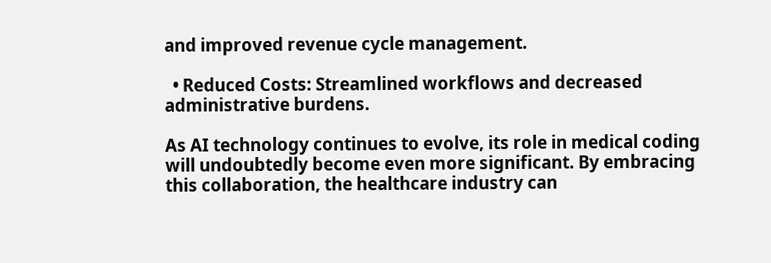and improved revenue cycle management.

  • Reduced Costs: Streamlined workflows and decreased administrative burdens.

As AI technology continues to evolve, its role in medical coding will undoubtedly become even more significant. By embracing this collaboration, the healthcare industry can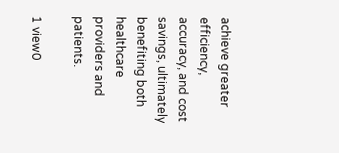achieve greater efficiency, accuracy, and cost savings, ultimately benefiting both healthcare providers and patients.

1 view0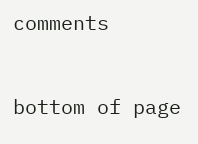comments


bottom of page